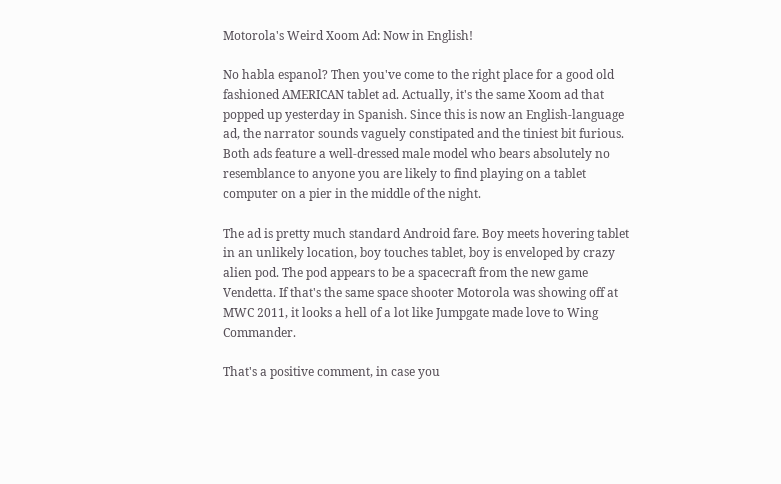Motorola's Weird Xoom Ad: Now in English!

No habla espanol? Then you've come to the right place for a good old fashioned AMERICAN tablet ad. Actually, it's the same Xoom ad that popped up yesterday in Spanish. Since this is now an English-language ad, the narrator sounds vaguely constipated and the tiniest bit furious. Both ads feature a well-dressed male model who bears absolutely no resemblance to anyone you are likely to find playing on a tablet computer on a pier in the middle of the night.

The ad is pretty much standard Android fare. Boy meets hovering tablet in an unlikely location, boy touches tablet, boy is enveloped by crazy alien pod. The pod appears to be a spacecraft from the new game Vendetta. If that's the same space shooter Motorola was showing off at MWC 2011, it looks a hell of a lot like Jumpgate made love to Wing Commander.

That's a positive comment, in case you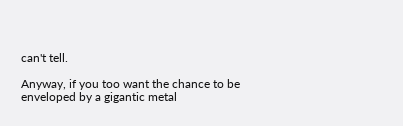can't tell.

Anyway, if you too want the chance to be enveloped by a gigantic metal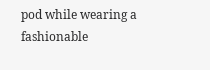pod while wearing a fashionable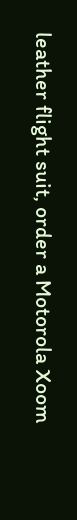leather flight suit, order a Motorola Xoom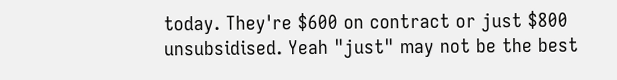today. They're $600 on contract or just $800 unsubsidised. Yeah "just" may not be the best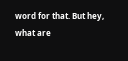word for that. But hey, what are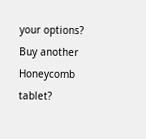your options? Buy another Honeycomb tablet?